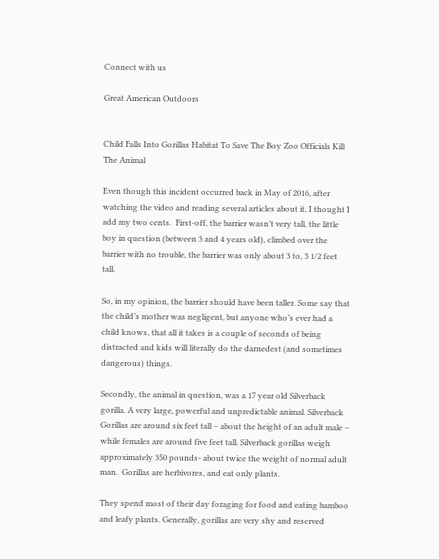Connect with us

Great American Outdoors


Child Falls Into Gorillas Habitat To Save The Boy Zoo Officials Kill The Animal

Even though this incident occurred back in May of 2016, after watching the video and reading several articles about it, I thought I add my two cents.  First-off, the barrier wasn’t very tall, the little boy in question (between 3 and 4 years old), climbed over the barrier with no trouble, the barrier was only about 3 to, 3 1/2 feet tall.

So, in my opinion, the barrier should have been taller. Some say that the child’s mother was negligent, but anyone who’s ever had a child knows, that all it takes is a couple of seconds of being distracted and kids will literally do the darnedest (and sometimes dangerous) things.

Secondly, the animal in question, was a 17 year old Silverback gorilla. A very large, powerful and unpredictable animal. Silverback Gorillas are around six feet tall – about the height of an adult male – while females are around five feet tall. Silverback gorillas weigh approximately 350 pounds- about twice the weight of normal adult man.  Gorillas are herbivores, and eat only plants.

They spend most of their day foraging for food and eating bamboo and leafy plants. Generally, gorillas are very shy and reserved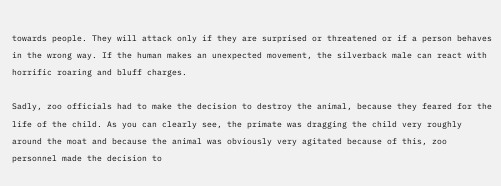towards people. They will attack only if they are surprised or threatened or if a person behaves in the wrong way. If the human makes an unexpected movement, the silverback male can react with horrific roaring and bluff charges.

Sadly, zoo officials had to make the decision to destroy the animal, because they feared for the life of the child. As you can clearly see, the primate was dragging the child very roughly around the moat and because the animal was obviously very agitated because of this, zoo personnel made the decision to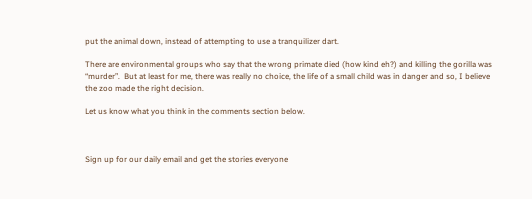put the animal down, instead of attempting to use a tranquilizer dart.

There are environmental groups who say that the wrong primate died (how kind eh?) and killing the gorilla was “murder”.  But at least for me, there was really no choice, the life of a small child was in danger and so, I believe the zoo made the right decision.

Let us know what you think in the comments section below.



Sign up for our daily email and get the stories everyone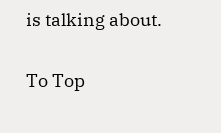is talking about.

To Top